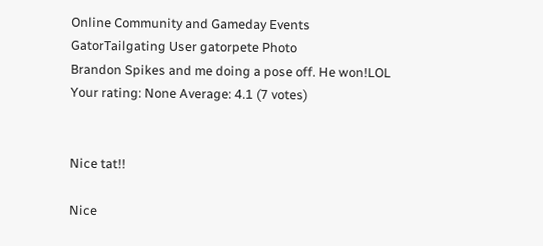Online Community and Gameday Events
GatorTailgating User gatorpete Photo
Brandon Spikes and me doing a pose off. He won!LOL
Your rating: None Average: 4.1 (7 votes)


Nice tat!!

Nice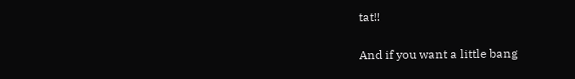tat!!

And if you want a little bang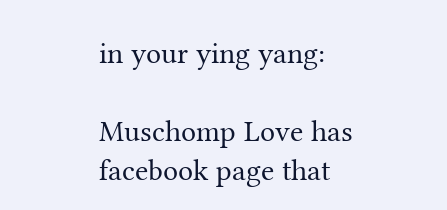in your ying yang:

Muschomp Love has facebook page that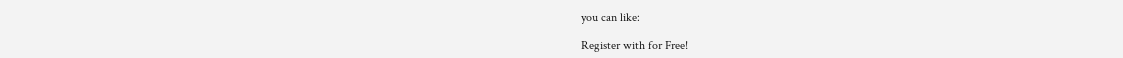you can like:

Register with for Free!